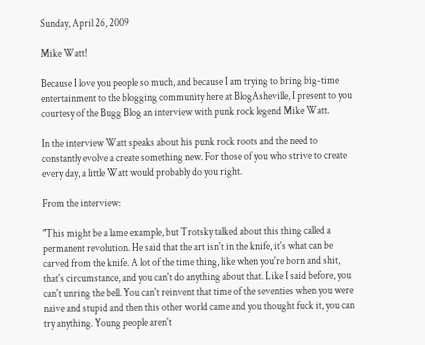Sunday, April 26, 2009

Mike Watt!

Because I love you people so much, and because I am trying to bring big-time entertainment to the blogging community here at BlogAsheville, I present to you courtesy of the Bugg Blog an interview with punk rock legend Mike Watt.

In the interview Watt speaks about his punk rock roots and the need to constantly evolve a create something new. For those of you who strive to create every day, a little Watt would probably do you right.

From the interview:

"This might be a lame example, but Trotsky talked about this thing called a permanent revolution. He said that the art isn't in the knife, it's what can be carved from the knife. A lot of the time thing, like when you're born and shit, that's circumstance, and you can't do anything about that. Like I said before, you can't unring the bell. You can't reinvent that time of the seventies when you were naive and stupid and then this other world came and you thought fuck it, you can try anything. Young people aren't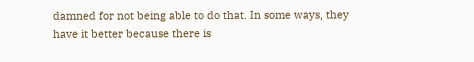damned for not being able to do that. In some ways, they have it better because there is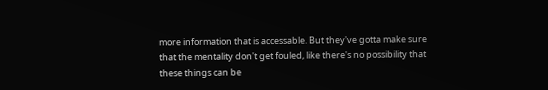more information that is accessable. But they've gotta make sure that the mentality don't get fouled, like there's no possibility that these things can be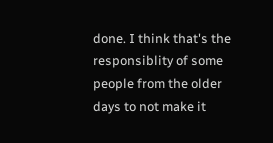done. I think that's the responsiblity of some people from the older days to not make it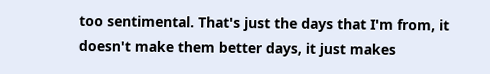too sentimental. That's just the days that I'm from, it doesn't make them better days, it just makes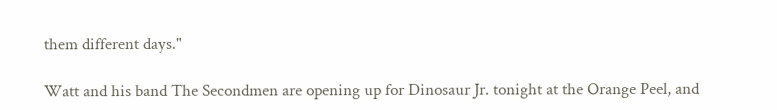them different days."

Watt and his band The Secondmen are opening up for Dinosaur Jr. tonight at the Orange Peel, and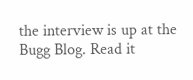the interview is up at the Bugg Blog. Read it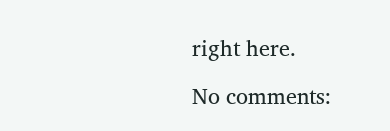right here.

No comments: